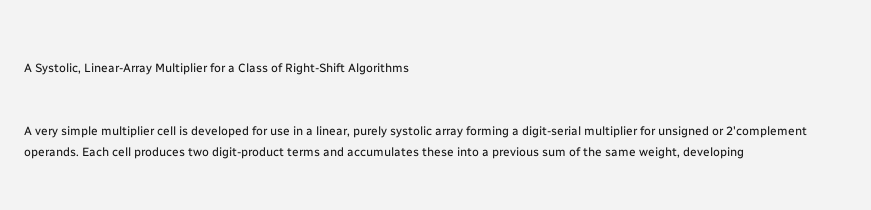A Systolic, Linear-Array Multiplier for a Class of Right-Shift Algorithms


A very simple multiplier cell is developed for use in a linear, purely systolic array forming a digit-serial multiplier for unsigned or 2'complement operands. Each cell produces two digit-product terms and accumulates these into a previous sum of the same weight, developing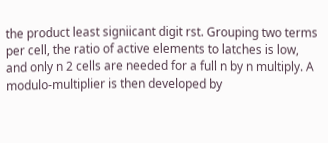the product least signiicant digit rst. Grouping two terms per cell, the ratio of active elements to latches is low, and only n 2 cells are needed for a full n by n multiply. A modulo-multiplier is then developed by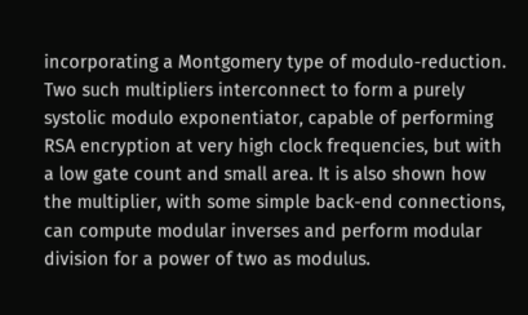incorporating a Montgomery type of modulo-reduction. Two such multipliers interconnect to form a purely systolic modulo exponentiator, capable of performing RSA encryption at very high clock frequencies, but with a low gate count and small area. It is also shown how the multiplier, with some simple back-end connections, can compute modular inverses and perform modular division for a power of two as modulus.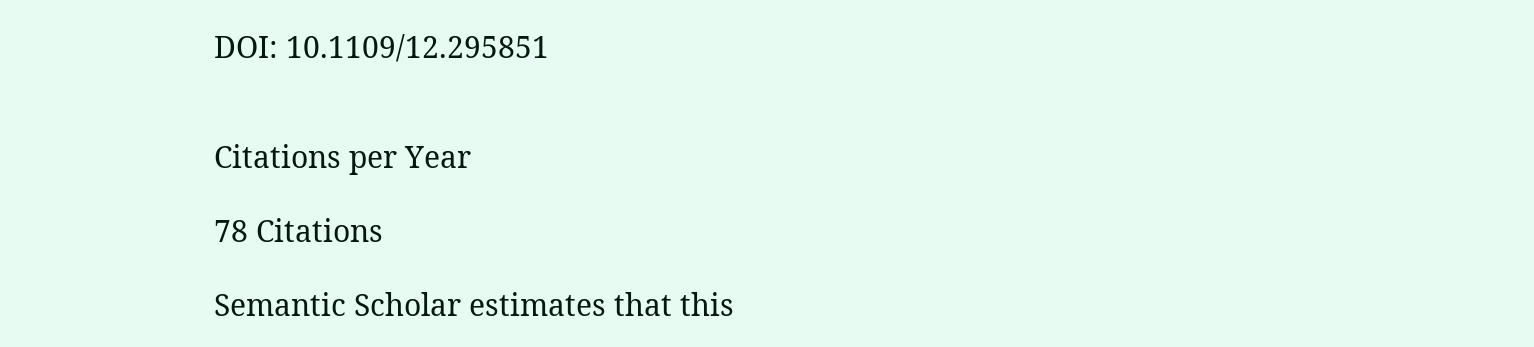DOI: 10.1109/12.295851


Citations per Year

78 Citations

Semantic Scholar estimates that this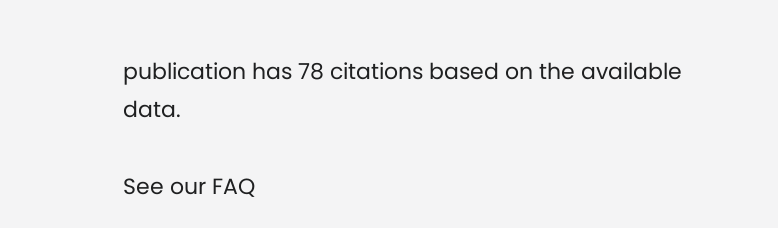publication has 78 citations based on the available data.

See our FAQ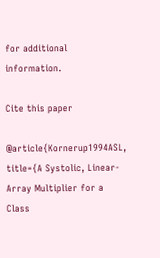for additional information.

Cite this paper

@article{Kornerup1994ASL, title={A Systolic, Linear-Array Multiplier for a Class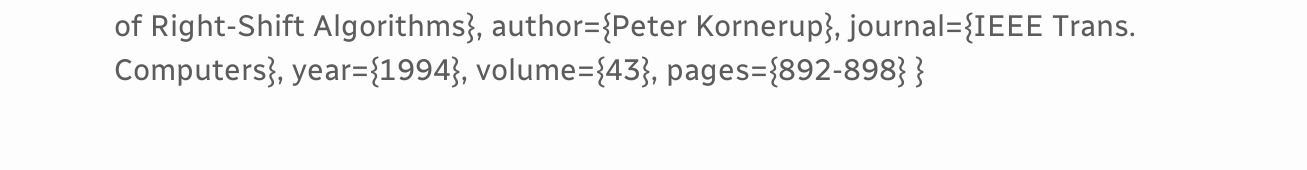of Right-Shift Algorithms}, author={Peter Kornerup}, journal={IEEE Trans. Computers}, year={1994}, volume={43}, pages={892-898} }